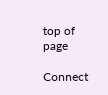top of page

Connect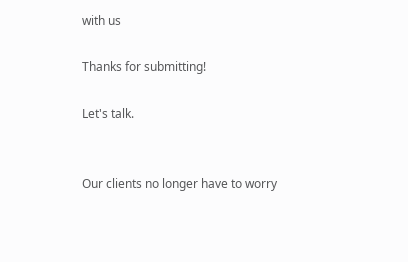with us

Thanks for submitting!

Let's talk.


Our clients no longer have to worry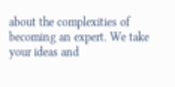about the complexities of becoming an expert. We take your ideas and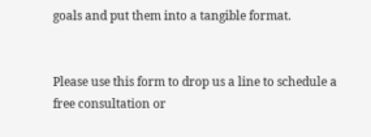goals and put them into a tangible format.


Please use this form to drop us a line to schedule a free consultation or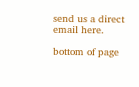send us a direct email here.

bottom of page